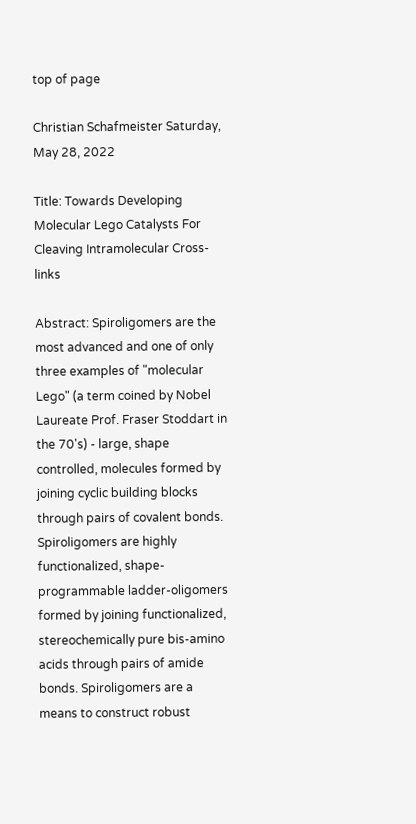top of page

Christian Schafmeister Saturday, May 28, 2022

Title: Towards Developing Molecular Lego Catalysts For Cleaving Intramolecular Cross-links

Abstract: Spiroligomers are the most advanced and one of only three examples of "molecular Lego" (a term coined by Nobel Laureate Prof. Fraser Stoddart in the 70's) - large, shape controlled, molecules formed by joining cyclic building blocks through pairs of covalent bonds. Spiroligomers are highly functionalized, shape-programmable ladder-oligomers formed by joining functionalized, stereochemically pure bis-amino acids through pairs of amide bonds. Spiroligomers are a means to construct robust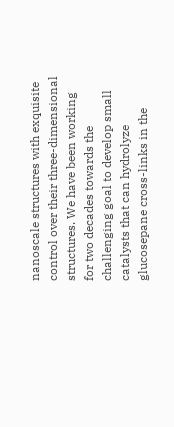nanoscale structures with exquisite control over their three-dimensional structures. We have been working for two decades towards the challenging goal to develop small catalysts that can hydrolyze glucosepane cross-links in the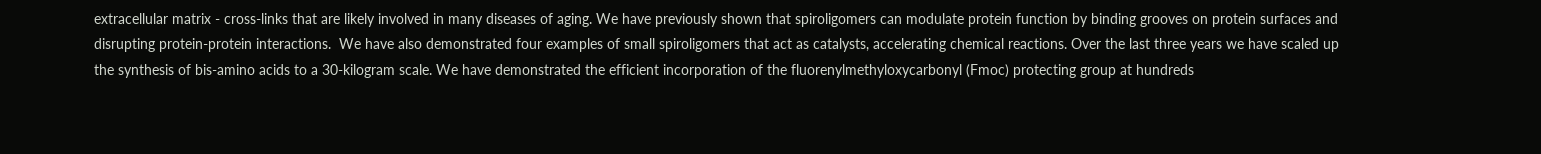extracellular matrix - cross-links that are likely involved in many diseases of aging. We have previously shown that spiroligomers can modulate protein function by binding grooves on protein surfaces and disrupting protein-protein interactions.  We have also demonstrated four examples of small spiroligomers that act as catalysts, accelerating chemical reactions. Over the last three years we have scaled up the synthesis of bis-amino acids to a 30-kilogram scale. We have demonstrated the efficient incorporation of the fluorenylmethyloxycarbonyl (Fmoc) protecting group at hundreds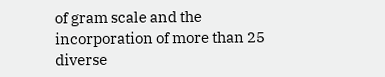of gram scale and the incorporation of more than 25 diverse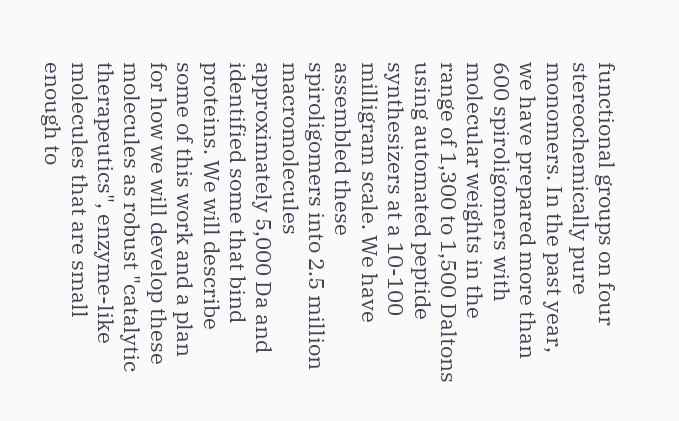functional groups on four stereochemically pure monomers. In the past year, we have prepared more than 600 spiroligomers with molecular weights in the range of 1,300 to 1,500 Daltons using automated peptide synthesizers at a 10-100 milligram scale. We have assembled these spiroligomers into 2.5 million macromolecules approximately 5,000 Da and identified some that bind proteins. We will describe some of this work and a plan for how we will develop these molecules as robust "catalytic therapeutics", enzyme-like molecules that are small enough to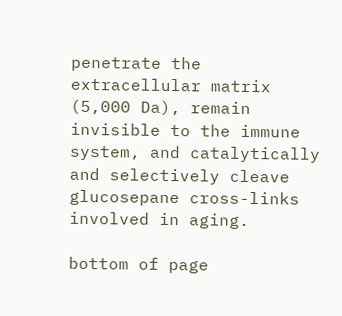penetrate the extracellular matrix (5,000 Da), remain invisible to the immune system, and catalytically and selectively cleave glucosepane cross-links involved in aging.

bottom of page